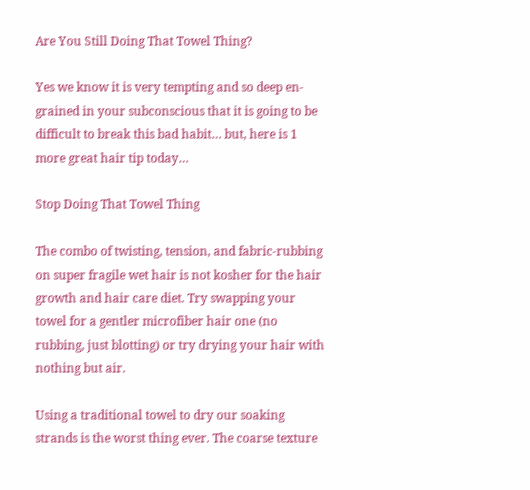Are You Still Doing That Towel Thing?

Yes we know it is very tempting and so deep en-grained in your subconscious that it is going to be difficult to break this bad habit… but, here is 1 more great hair tip today…

Stop Doing That Towel Thing

The combo of twisting, tension, and fabric-rubbing on super fragile wet hair is not kosher for the hair growth and hair care diet. Try swapping your towel for a gentler microfiber hair one (no rubbing, just blotting) or try drying your hair with nothing but air.

Using a traditional towel to dry our soaking strands is the worst thing ever. The coarse texture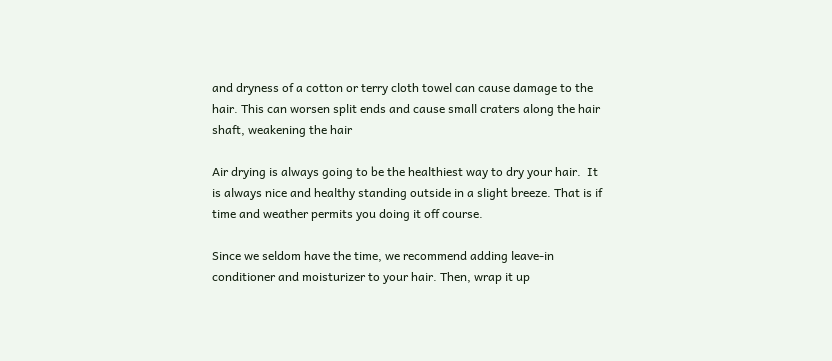and dryness of a cotton or terry cloth towel can cause damage to the hair. This can worsen split ends and cause small craters along the hair shaft, weakening the hair

Air drying is always going to be the healthiest way to dry your hair.  It is always nice and healthy standing outside in a slight breeze. That is if time and weather permits you doing it off course.

Since we seldom have the time, we recommend adding leave-in conditioner and moisturizer to your hair. Then, wrap it up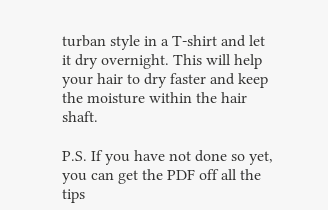turban style in a T-shirt and let it dry overnight. This will help your hair to dry faster and keep the moisture within the hair shaft.

P.S. If you have not done so yet, you can get the PDF off all the tips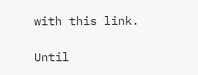with this link.

Until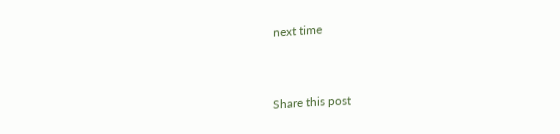next time


Share this post